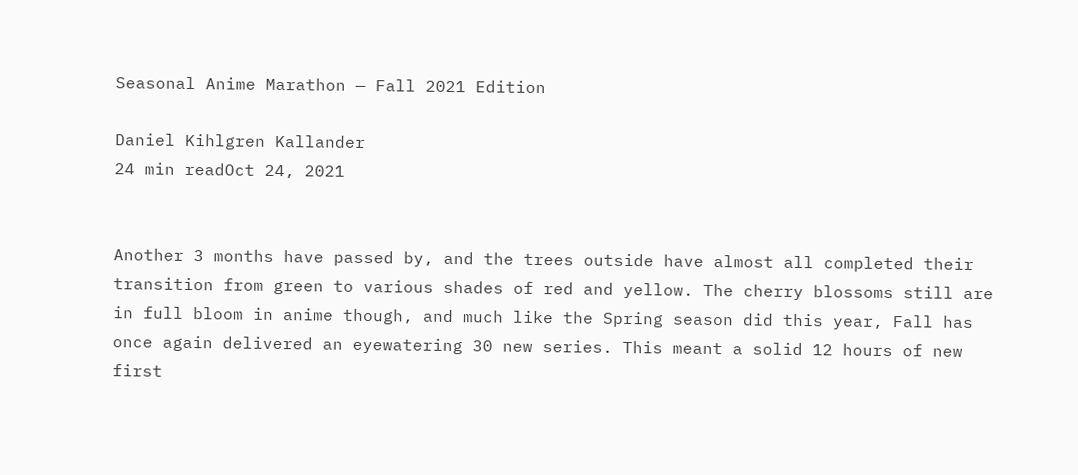Seasonal Anime Marathon — Fall 2021 Edition

Daniel Kihlgren Kallander
24 min readOct 24, 2021


Another 3 months have passed by, and the trees outside have almost all completed their transition from green to various shades of red and yellow. The cherry blossoms still are in full bloom in anime though, and much like the Spring season did this year, Fall has once again delivered an eyewatering 30 new series. This meant a solid 12 hours of new first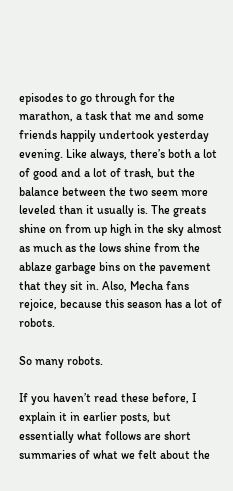episodes to go through for the marathon, a task that me and some friends happily undertook yesterday evening. Like always, there’s both a lot of good and a lot of trash, but the balance between the two seem more leveled than it usually is. The greats shine on from up high in the sky almost as much as the lows shine from the ablaze garbage bins on the pavement that they sit in. Also, Mecha fans rejoice, because this season has a lot of robots.

So many robots.

If you haven’t read these before, I explain it in earlier posts, but essentially what follows are short summaries of what we felt about the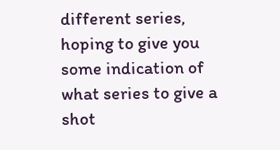different series, hoping to give you some indication of what series to give a shot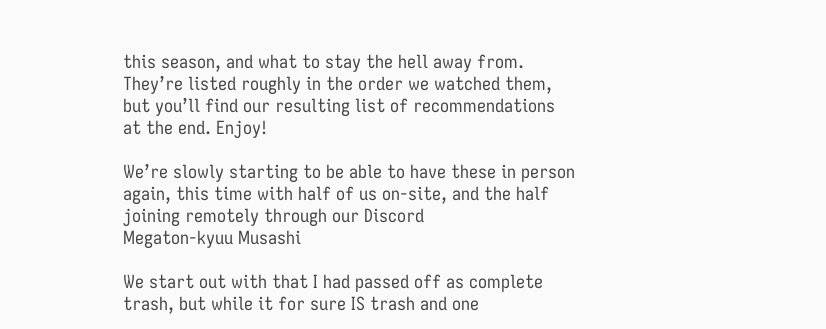this season, and what to stay the hell away from. They’re listed roughly in the order we watched them, but you’ll find our resulting list of recommendations at the end. Enjoy!

We’re slowly starting to be able to have these in person again, this time with half of us on-site, and the half joining remotely through our Discord
Megaton-kyuu Musashi

We start out with that I had passed off as complete trash, but while it for sure IS trash and one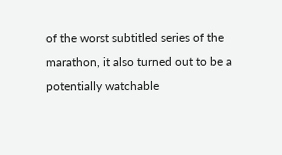of the worst subtitled series of the marathon, it also turned out to be a potentially watchable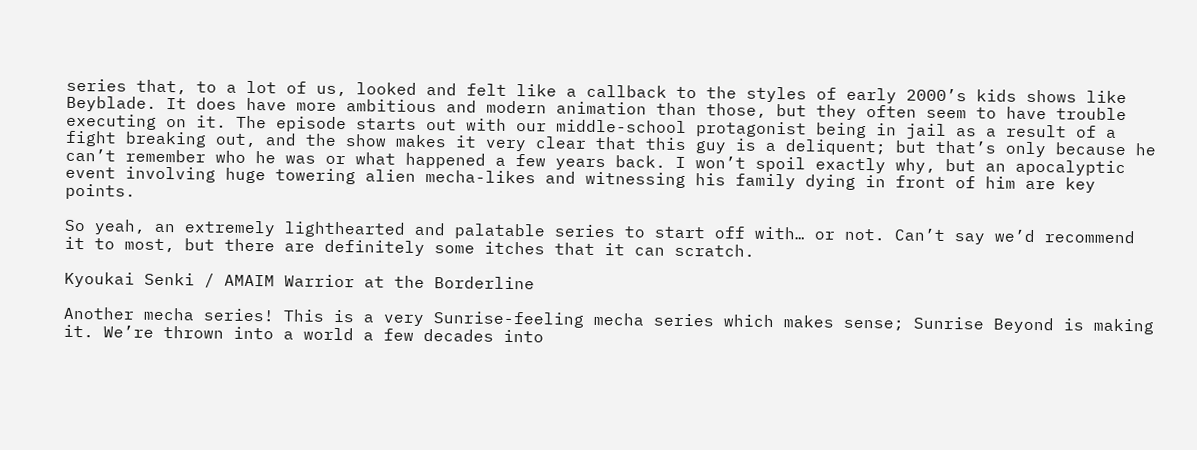series that, to a lot of us, looked and felt like a callback to the styles of early 2000’s kids shows like Beyblade. It does have more ambitious and modern animation than those, but they often seem to have trouble executing on it. The episode starts out with our middle-school protagonist being in jail as a result of a fight breaking out, and the show makes it very clear that this guy is a deliquent; but that’s only because he can’t remember who he was or what happened a few years back. I won’t spoil exactly why, but an apocalyptic event involving huge towering alien mecha-likes and witnessing his family dying in front of him are key points.

So yeah, an extremely lighthearted and palatable series to start off with… or not. Can’t say we’d recommend it to most, but there are definitely some itches that it can scratch.

Kyoukai Senki / AMAIM Warrior at the Borderline

Another mecha series! This is a very Sunrise-feeling mecha series which makes sense; Sunrise Beyond is making it. We’re thrown into a world a few decades into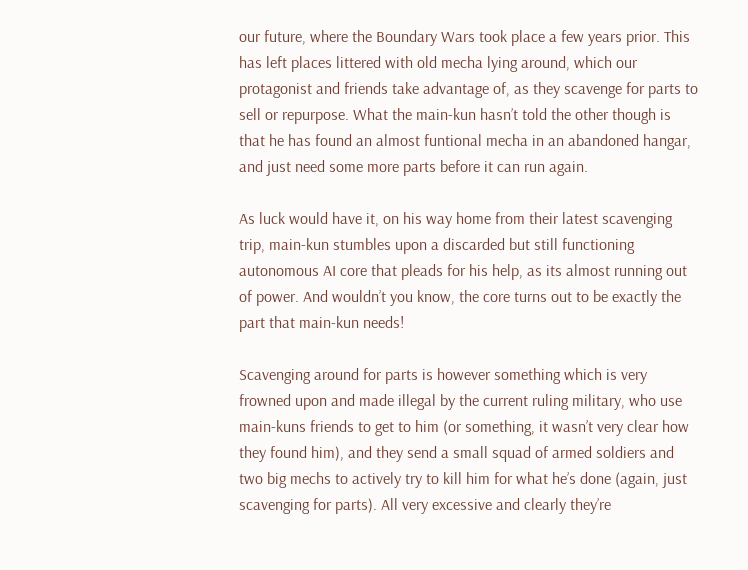our future, where the Boundary Wars took place a few years prior. This has left places littered with old mecha lying around, which our protagonist and friends take advantage of, as they scavenge for parts to sell or repurpose. What the main-kun hasn’t told the other though is that he has found an almost funtional mecha in an abandoned hangar, and just need some more parts before it can run again.

As luck would have it, on his way home from their latest scavenging trip, main-kun stumbles upon a discarded but still functioning autonomous AI core that pleads for his help, as its almost running out of power. And wouldn’t you know, the core turns out to be exactly the part that main-kun needs!

Scavenging around for parts is however something which is very frowned upon and made illegal by the current ruling military, who use main-kuns friends to get to him (or something, it wasn’t very clear how they found him), and they send a small squad of armed soldiers and two big mechs to actively try to kill him for what he’s done (again, just scavenging for parts). All very excessive and clearly they’re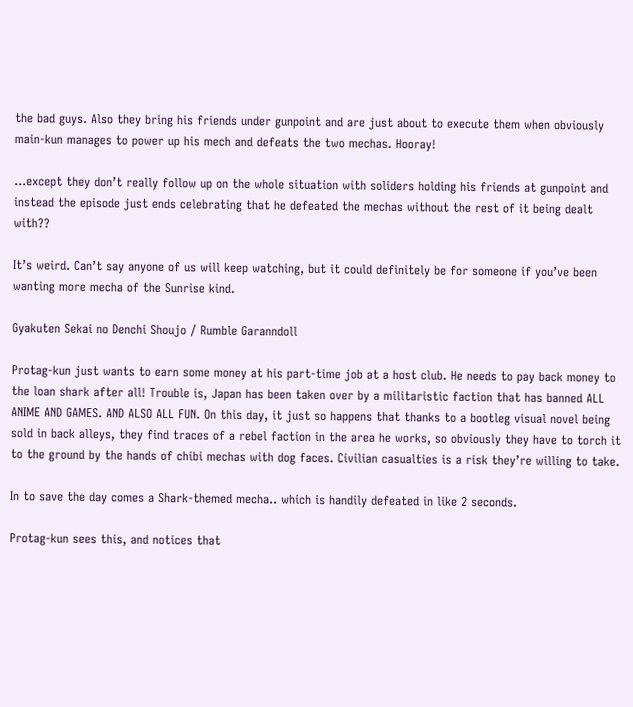the bad guys. Also they bring his friends under gunpoint and are just about to execute them when obviously main-kun manages to power up his mech and defeats the two mechas. Hooray!

…except they don’t really follow up on the whole situation with soliders holding his friends at gunpoint and instead the episode just ends celebrating that he defeated the mechas without the rest of it being dealt with??

It’s weird. Can’t say anyone of us will keep watching, but it could definitely be for someone if you’ve been wanting more mecha of the Sunrise kind.

Gyakuten Sekai no Denchi Shoujo / Rumble Garanndoll

Protag-kun just wants to earn some money at his part-time job at a host club. He needs to pay back money to the loan shark after all! Trouble is, Japan has been taken over by a militaristic faction that has banned ALL ANIME AND GAMES. AND ALSO ALL FUN. On this day, it just so happens that thanks to a bootleg visual novel being sold in back alleys, they find traces of a rebel faction in the area he works, so obviously they have to torch it to the ground by the hands of chibi mechas with dog faces. Civilian casualties is a risk they’re willing to take.

In to save the day comes a Shark-themed mecha.. which is handily defeated in like 2 seconds.

Protag-kun sees this, and notices that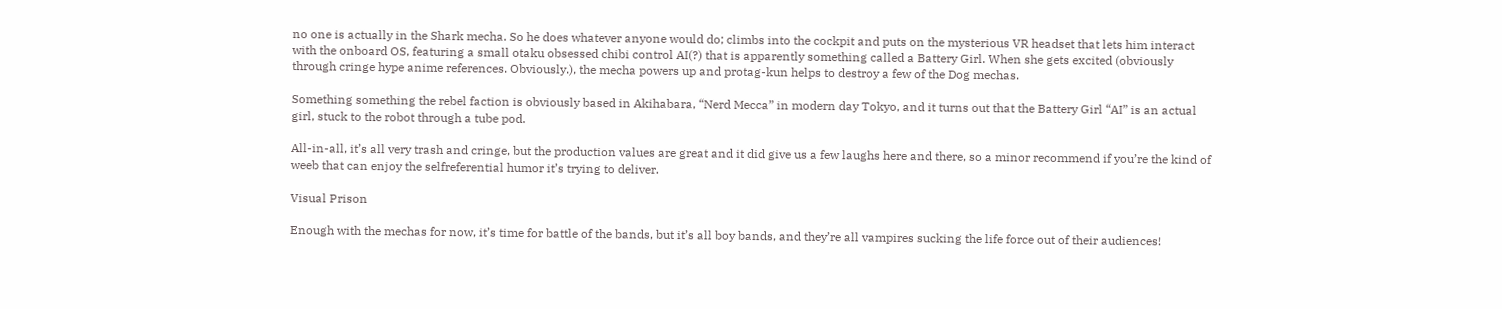no one is actually in the Shark mecha. So he does whatever anyone would do; climbs into the cockpit and puts on the mysterious VR headset that lets him interact with the onboard OS, featuring a small otaku obsessed chibi control AI(?) that is apparently something called a Battery Girl. When she gets excited (obviously through cringe hype anime references. Obviously.), the mecha powers up and protag-kun helps to destroy a few of the Dog mechas.

Something something the rebel faction is obviously based in Akihabara, “Nerd Mecca” in modern day Tokyo, and it turns out that the Battery Girl “AI” is an actual girl, stuck to the robot through a tube pod.

All-in-all, it’s all very trash and cringe, but the production values are great and it did give us a few laughs here and there, so a minor recommend if you’re the kind of weeb that can enjoy the selfreferential humor it’s trying to deliver.

Visual Prison

Enough with the mechas for now, it’s time for battle of the bands, but it’s all boy bands, and they’re all vampires sucking the life force out of their audiences!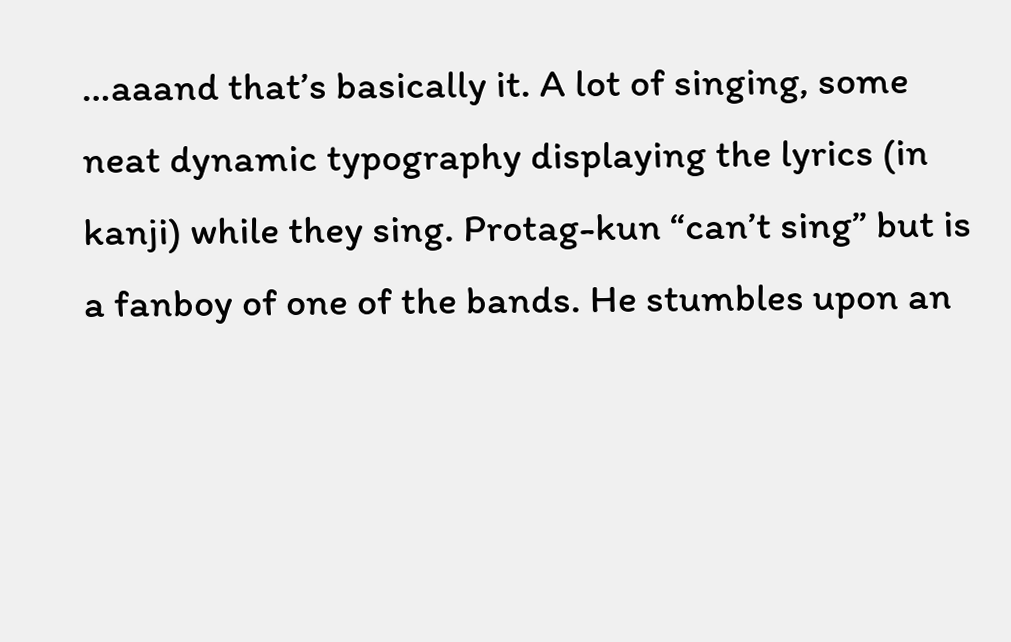…aaand that’s basically it. A lot of singing, some neat dynamic typography displaying the lyrics (in kanji) while they sing. Protag-kun “can’t sing” but is a fanboy of one of the bands. He stumbles upon an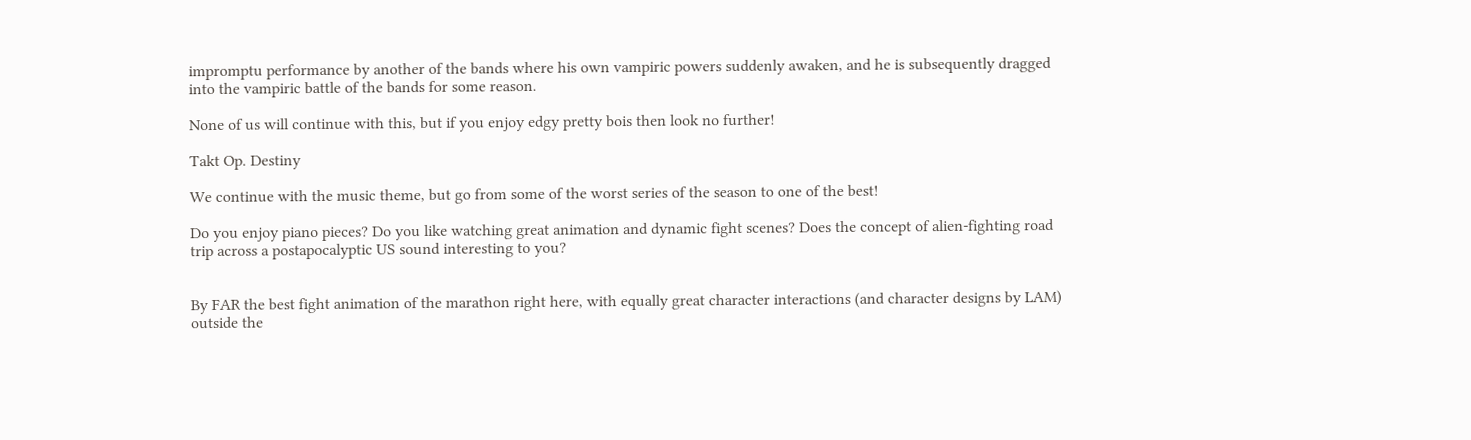impromptu performance by another of the bands where his own vampiric powers suddenly awaken, and he is subsequently dragged into the vampiric battle of the bands for some reason.

None of us will continue with this, but if you enjoy edgy pretty bois then look no further!

Takt Op. Destiny

We continue with the music theme, but go from some of the worst series of the season to one of the best!

Do you enjoy piano pieces? Do you like watching great animation and dynamic fight scenes? Does the concept of alien-fighting road trip across a postapocalyptic US sound interesting to you?


By FAR the best fight animation of the marathon right here, with equally great character interactions (and character designs by LAM) outside the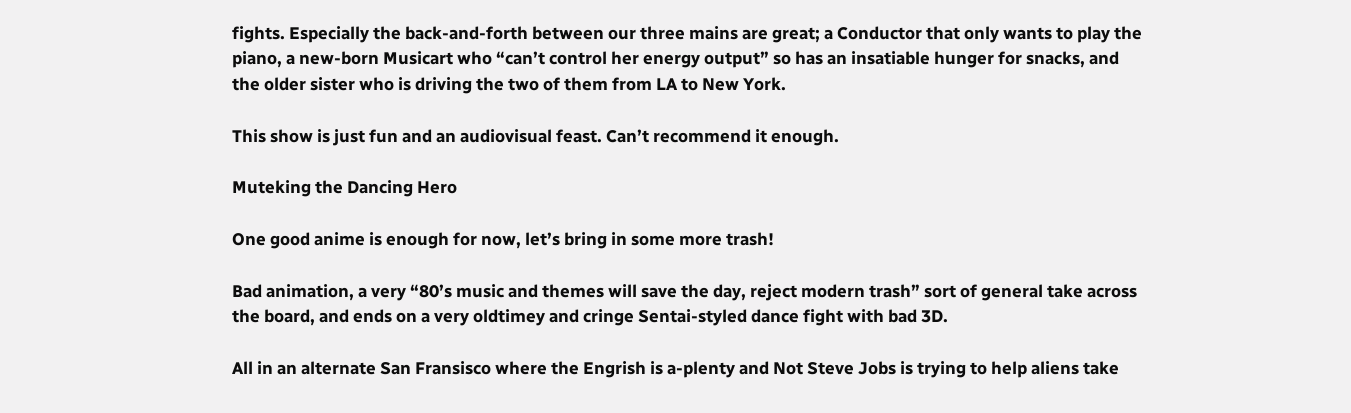fights. Especially the back-and-forth between our three mains are great; a Conductor that only wants to play the piano, a new-born Musicart who “can’t control her energy output” so has an insatiable hunger for snacks, and the older sister who is driving the two of them from LA to New York.

This show is just fun and an audiovisual feast. Can’t recommend it enough.

Muteking the Dancing Hero

One good anime is enough for now, let’s bring in some more trash!

Bad animation, a very “80’s music and themes will save the day, reject modern trash” sort of general take across the board, and ends on a very oldtimey and cringe Sentai-styled dance fight with bad 3D.

All in an alternate San Fransisco where the Engrish is a-plenty and Not Steve Jobs is trying to help aliens take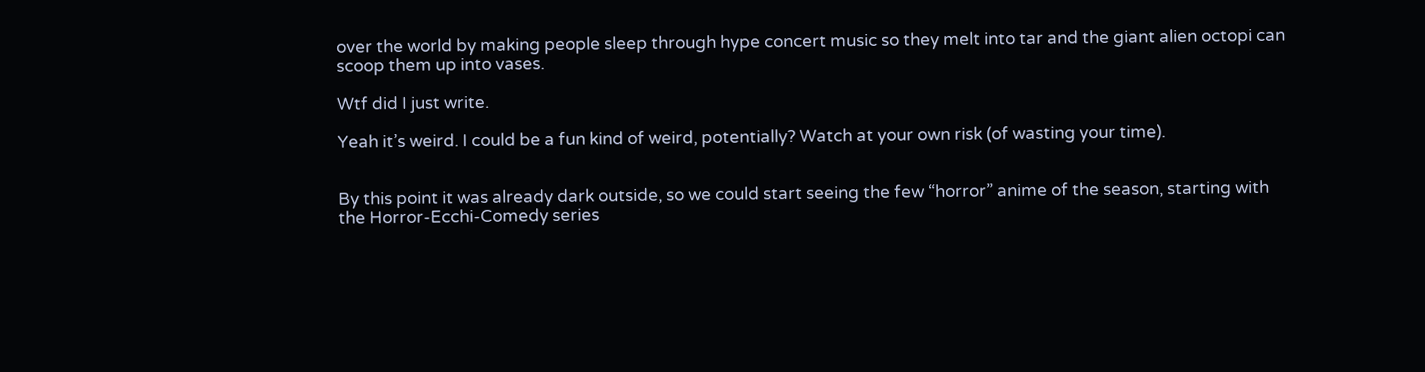over the world by making people sleep through hype concert music so they melt into tar and the giant alien octopi can scoop them up into vases.

Wtf did I just write.

Yeah it’s weird. I could be a fun kind of weird, potentially? Watch at your own risk (of wasting your time).


By this point it was already dark outside, so we could start seeing the few “horror” anime of the season, starting with the Horror-Ecchi-Comedy series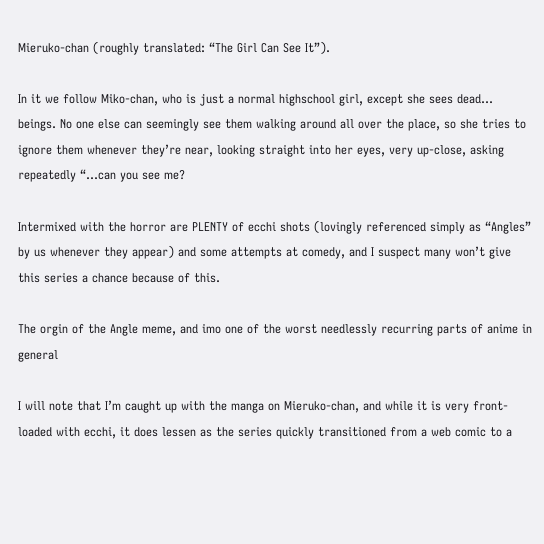Mieruko-chan (roughly translated: “The Girl Can See It”).

In it we follow Miko-chan, who is just a normal highschool girl, except she sees dead… beings. No one else can seemingly see them walking around all over the place, so she tries to ignore them whenever they’re near, looking straight into her eyes, very up-close, asking repeatedly “…can you see me?

Intermixed with the horror are PLENTY of ecchi shots (lovingly referenced simply as “Angles” by us whenever they appear) and some attempts at comedy, and I suspect many won’t give this series a chance because of this.

The orgin of the Angle meme, and imo one of the worst needlessly recurring parts of anime in general

I will note that I’m caught up with the manga on Mieruko-chan, and while it is very front-loaded with ecchi, it does lessen as the series quickly transitioned from a web comic to a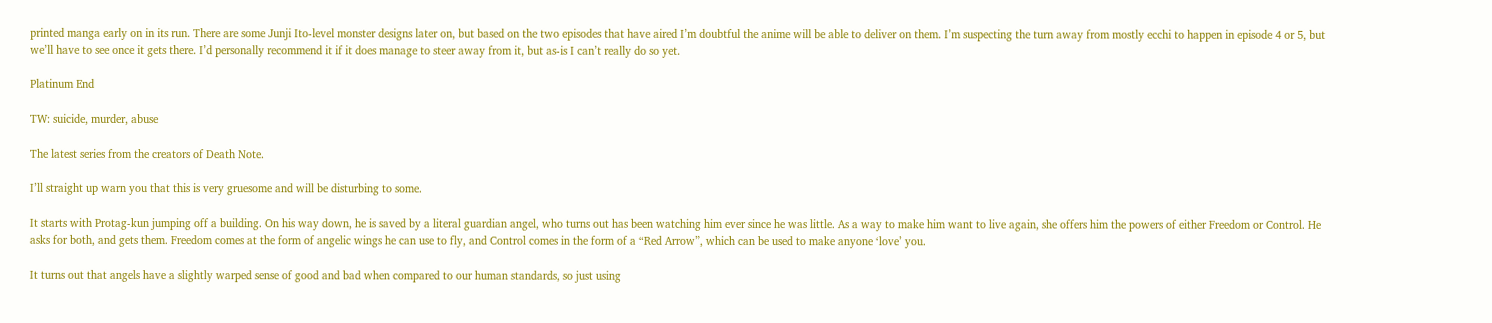printed manga early on in its run. There are some Junji Ito-level monster designs later on, but based on the two episodes that have aired I’m doubtful the anime will be able to deliver on them. I’m suspecting the turn away from mostly ecchi to happen in episode 4 or 5, but we’ll have to see once it gets there. I’d personally recommend it if it does manage to steer away from it, but as-is I can’t really do so yet.

Platinum End

TW: suicide, murder, abuse

The latest series from the creators of Death Note.

I’ll straight up warn you that this is very gruesome and will be disturbing to some.

It starts with Protag-kun jumping off a building. On his way down, he is saved by a literal guardian angel, who turns out has been watching him ever since he was little. As a way to make him want to live again, she offers him the powers of either Freedom or Control. He asks for both, and gets them. Freedom comes at the form of angelic wings he can use to fly, and Control comes in the form of a “Red Arrow”, which can be used to make anyone ‘love’ you.

It turns out that angels have a slightly warped sense of good and bad when compared to our human standards, so just using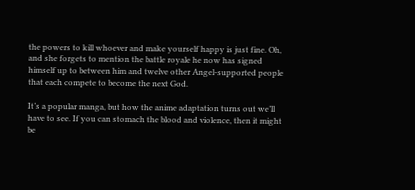the powers to kill whoever and make yourself happy is just fine. Oh, and she forgets to mention the battle royale he now has signed himself up to between him and twelve other Angel-supported people that each compete to become the next God.

It’s a popular manga, but how the anime adaptation turns out we’ll have to see. If you can stomach the blood and violence, then it might be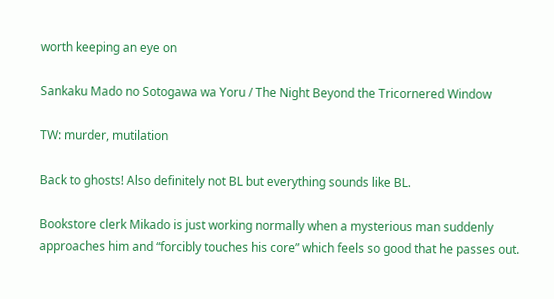worth keeping an eye on

Sankaku Mado no Sotogawa wa Yoru / The Night Beyond the Tricornered Window

TW: murder, mutilation

Back to ghosts! Also definitely not BL but everything sounds like BL.

Bookstore clerk Mikado is just working normally when a mysterious man suddenly approaches him and “forcibly touches his core” which feels so good that he passes out.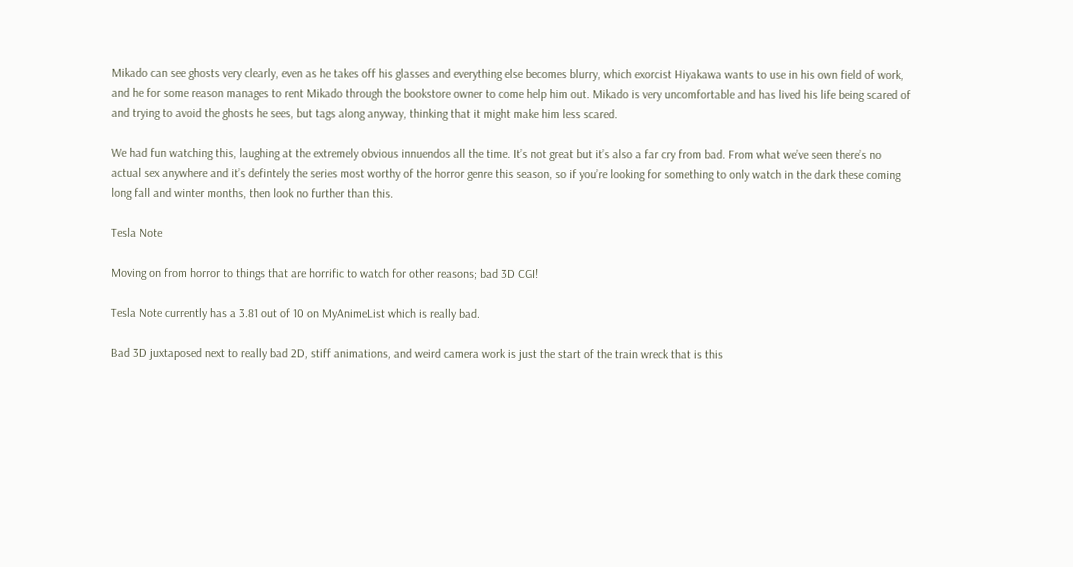Mikado can see ghosts very clearly, even as he takes off his glasses and everything else becomes blurry, which exorcist Hiyakawa wants to use in his own field of work, and he for some reason manages to rent Mikado through the bookstore owner to come help him out. Mikado is very uncomfortable and has lived his life being scared of and trying to avoid the ghosts he sees, but tags along anyway, thinking that it might make him less scared.

We had fun watching this, laughing at the extremely obvious innuendos all the time. It’s not great but it’s also a far cry from bad. From what we’ve seen there’s no actual sex anywhere and it’s defintely the series most worthy of the horror genre this season, so if you’re looking for something to only watch in the dark these coming long fall and winter months, then look no further than this.

Tesla Note

Moving on from horror to things that are horrific to watch for other reasons; bad 3D CGI!

Tesla Note currently has a 3.81 out of 10 on MyAnimeList which is really bad.

Bad 3D juxtaposed next to really bad 2D, stiff animations, and weird camera work is just the start of the train wreck that is this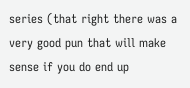series (that right there was a very good pun that will make sense if you do end up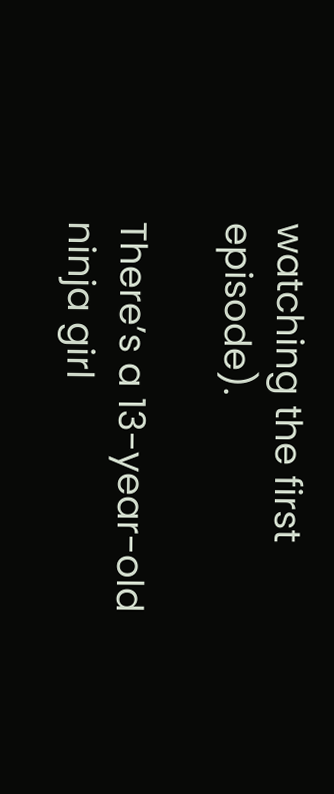watching the first episode).

There’s a 13-year-old ninja girl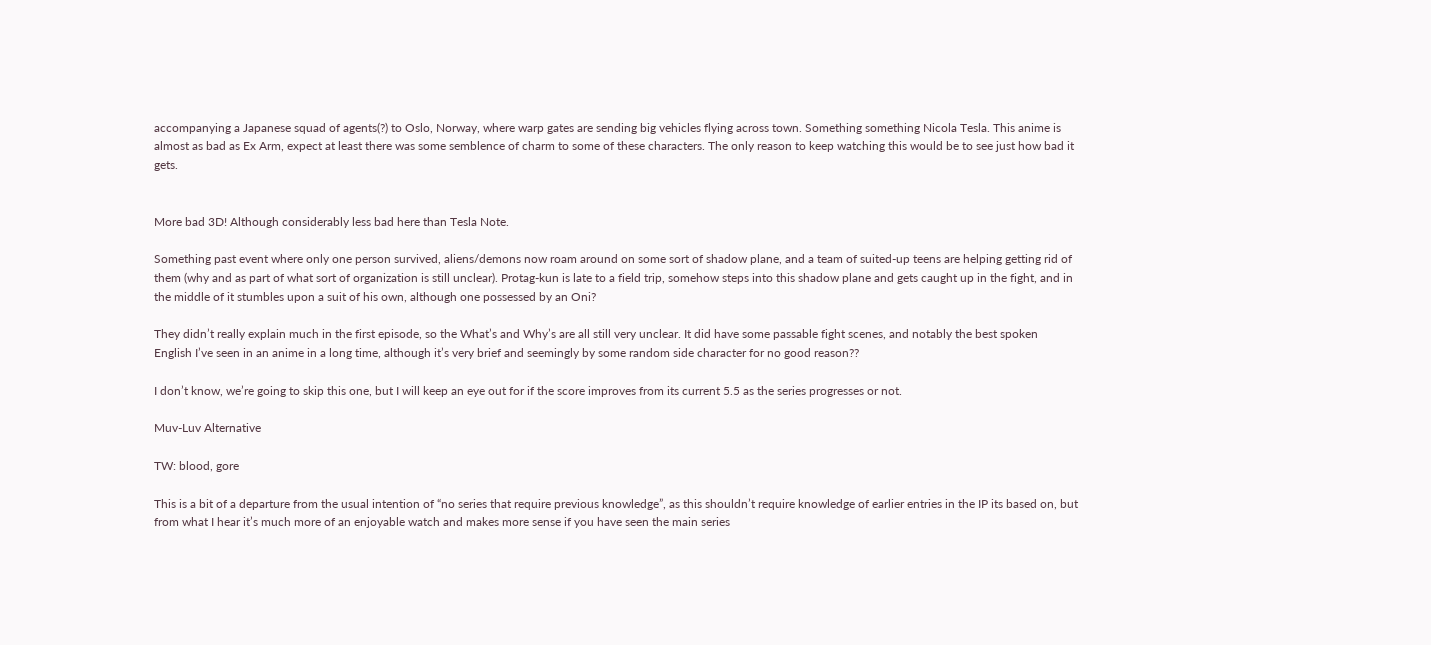accompanying a Japanese squad of agents(?) to Oslo, Norway, where warp gates are sending big vehicles flying across town. Something something Nicola Tesla. This anime is almost as bad as Ex Arm, expect at least there was some semblence of charm to some of these characters. The only reason to keep watching this would be to see just how bad it gets.


More bad 3D! Although considerably less bad here than Tesla Note.

Something past event where only one person survived, aliens/demons now roam around on some sort of shadow plane, and a team of suited-up teens are helping getting rid of them (why and as part of what sort of organization is still unclear). Protag-kun is late to a field trip, somehow steps into this shadow plane and gets caught up in the fight, and in the middle of it stumbles upon a suit of his own, although one possessed by an Oni?

They didn’t really explain much in the first episode, so the What’s and Why’s are all still very unclear. It did have some passable fight scenes, and notably the best spoken English I’ve seen in an anime in a long time, although it’s very brief and seemingly by some random side character for no good reason??

I don’t know, we’re going to skip this one, but I will keep an eye out for if the score improves from its current 5.5 as the series progresses or not.

Muv-Luv Alternative

TW: blood, gore

This is a bit of a departure from the usual intention of “no series that require previous knowledge”, as this shouldn’t require knowledge of earlier entries in the IP its based on, but from what I hear it’s much more of an enjoyable watch and makes more sense if you have seen the main series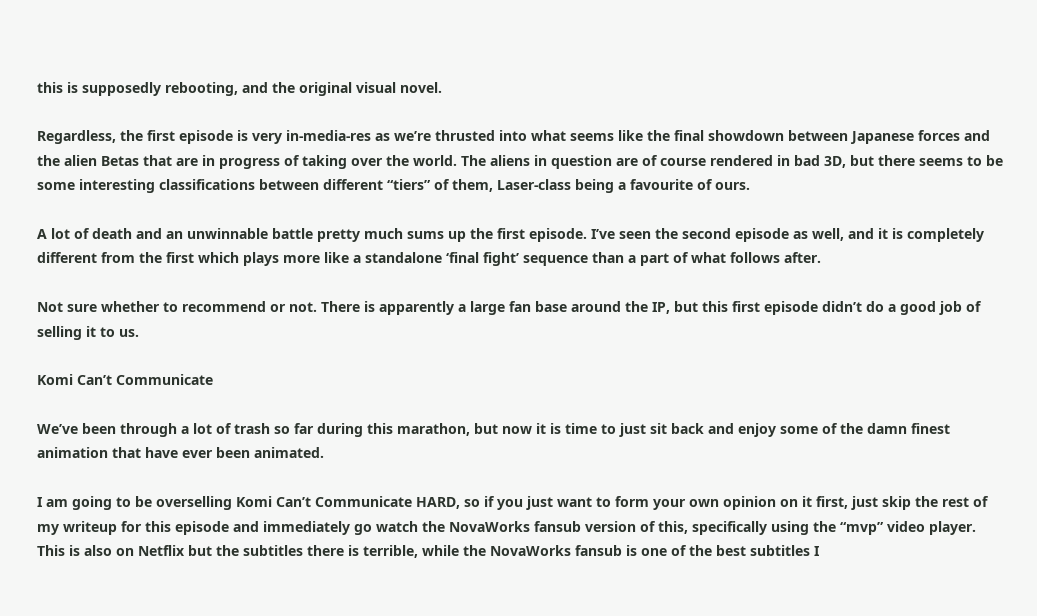this is supposedly rebooting, and the original visual novel.

Regardless, the first episode is very in-media-res as we’re thrusted into what seems like the final showdown between Japanese forces and the alien Betas that are in progress of taking over the world. The aliens in question are of course rendered in bad 3D, but there seems to be some interesting classifications between different “tiers” of them, Laser-class being a favourite of ours.

A lot of death and an unwinnable battle pretty much sums up the first episode. I’ve seen the second episode as well, and it is completely different from the first which plays more like a standalone ‘final fight’ sequence than a part of what follows after.

Not sure whether to recommend or not. There is apparently a large fan base around the IP, but this first episode didn’t do a good job of selling it to us.

Komi Can’t Communicate

We’ve been through a lot of trash so far during this marathon, but now it is time to just sit back and enjoy some of the damn finest animation that have ever been animated.

I am going to be overselling Komi Can’t Communicate HARD, so if you just want to form your own opinion on it first, just skip the rest of my writeup for this episode and immediately go watch the NovaWorks fansub version of this, specifically using the “mvp” video player. This is also on Netflix but the subtitles there is terrible, while the NovaWorks fansub is one of the best subtitles I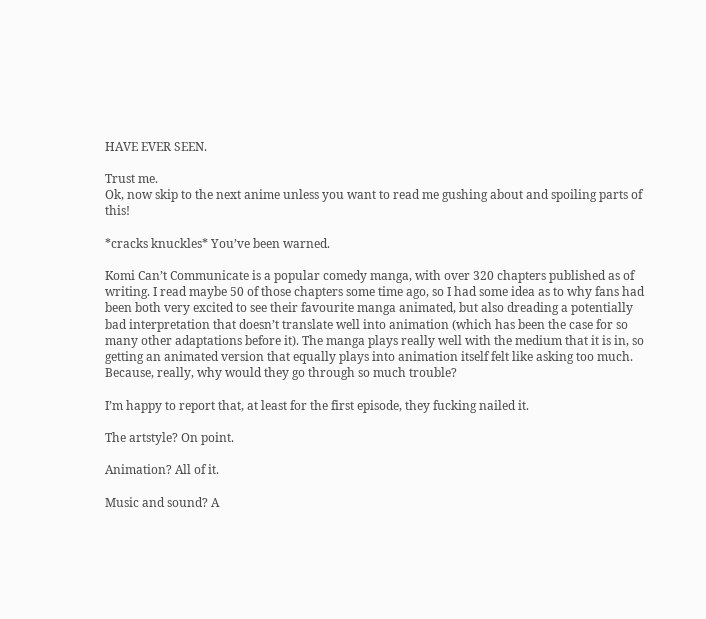HAVE EVER SEEN.

Trust me.
Ok, now skip to the next anime unless you want to read me gushing about and spoiling parts of this!

*cracks knuckles* You’ve been warned.

Komi Can’t Communicate is a popular comedy manga, with over 320 chapters published as of writing. I read maybe 50 of those chapters some time ago, so I had some idea as to why fans had been both very excited to see their favourite manga animated, but also dreading a potentially bad interpretation that doesn’t translate well into animation (which has been the case for so many other adaptations before it). The manga plays really well with the medium that it is in, so getting an animated version that equally plays into animation itself felt like asking too much. Because, really, why would they go through so much trouble?

I’m happy to report that, at least for the first episode, they fucking nailed it.

The artstyle? On point.

Animation? All of it.

Music and sound? A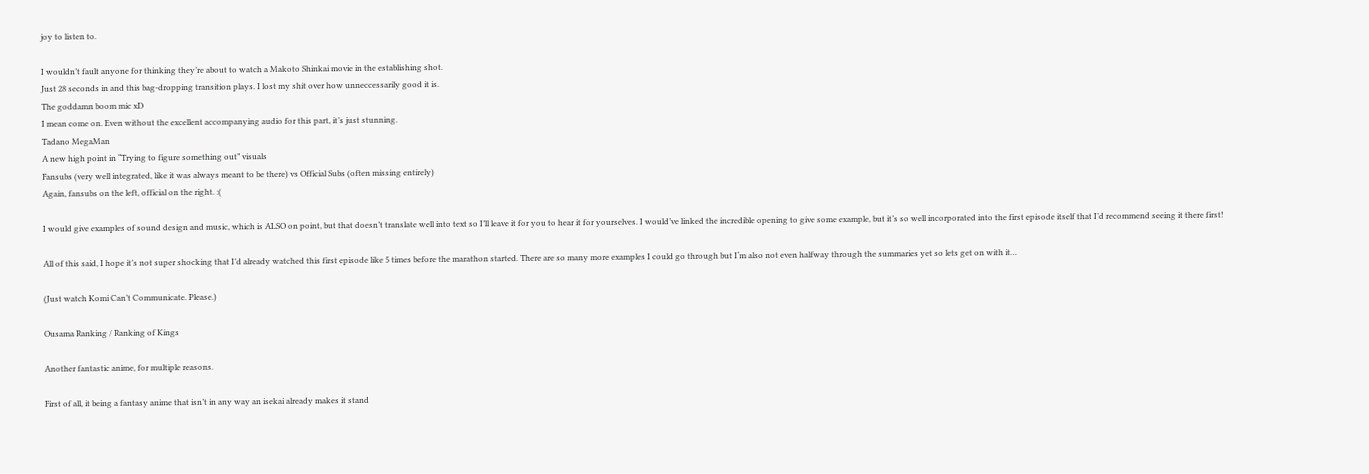joy to listen to.

I wouldn’t fault anyone for thinking they’re about to watch a Makoto Shinkai movie in the establishing shot.
Just 28 seconds in and this bag-dropping transition plays. I lost my shit over how unneccessarily good it is.
The goddamn boom mic xD
I mean come on. Even without the excellent accompanying audio for this part, it’s just stunning.
Tadano MegaMan
A new high point in “Trying to figure something out” visuals
Fansubs (very well integrated, like it was always meant to be there) vs Official Subs (often missing entirely)
Again, fansubs on the left, official on the right. :(

I would give examples of sound design and music, which is ALSO on point, but that doesn’t translate well into text so I’ll leave it for you to hear it for yourselves. I would’ve linked the incredible opening to give some example, but it’s so well incorporated into the first episode itself that I’d recommend seeing it there first!

All of this said, I hope it’s not super shocking that I’d already watched this first episode like 5 times before the marathon started. There are so many more examples I could go through but I‘m also not even halfway through the summaries yet so lets get on with it…

(Just watch Komi Can’t Communicate. Please.)

Ousama Ranking / Ranking of Kings

Another fantastic anime, for multiple reasons.

First of all, it being a fantasy anime that isn’t in any way an isekai already makes it stand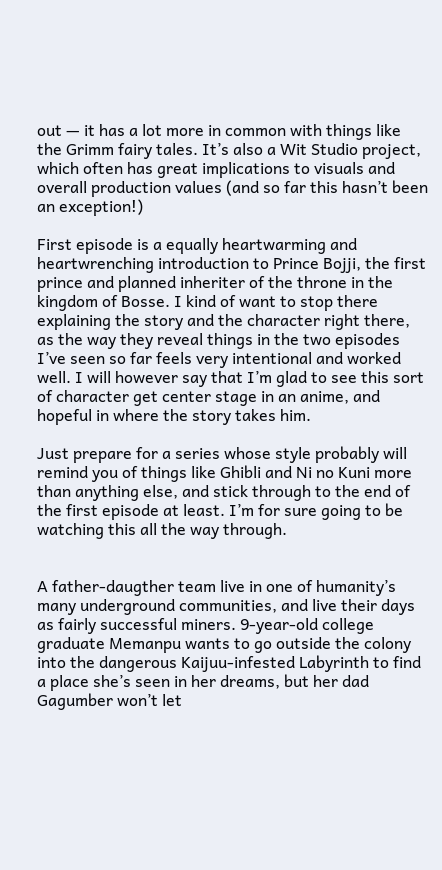out — it has a lot more in common with things like the Grimm fairy tales. It’s also a Wit Studio project, which often has great implications to visuals and overall production values (and so far this hasn’t been an exception!)

First episode is a equally heartwarming and heartwrenching introduction to Prince Bojji, the first prince and planned inheriter of the throne in the kingdom of Bosse. I kind of want to stop there explaining the story and the character right there, as the way they reveal things in the two episodes I’ve seen so far feels very intentional and worked well. I will however say that I’m glad to see this sort of character get center stage in an anime, and hopeful in where the story takes him.

Just prepare for a series whose style probably will remind you of things like Ghibli and Ni no Kuni more than anything else, and stick through to the end of the first episode at least. I’m for sure going to be watching this all the way through.


A father-daugther team live in one of humanity’s many underground communities, and live their days as fairly successful miners. 9-year-old college graduate Memanpu wants to go outside the colony into the dangerous Kaijuu-infested Labyrinth to find a place she’s seen in her dreams, but her dad Gagumber won’t let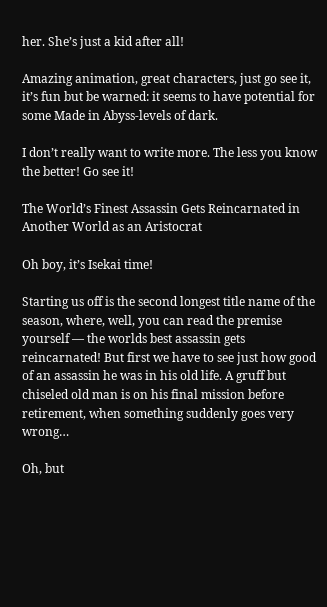her. She’s just a kid after all!

Amazing animation, great characters, just go see it, it’s fun but be warned: it seems to have potential for some Made in Abyss-levels of dark.

I don’t really want to write more. The less you know the better! Go see it!

The World’s Finest Assassin Gets Reincarnated in Another World as an Aristocrat

Oh boy, it’s Isekai time!

Starting us off is the second longest title name of the season, where, well, you can read the premise yourself — the worlds best assassin gets reincarnated! But first we have to see just how good of an assassin he was in his old life. A gruff but chiseled old man is on his final mission before retirement, when something suddenly goes very wrong…

Oh, but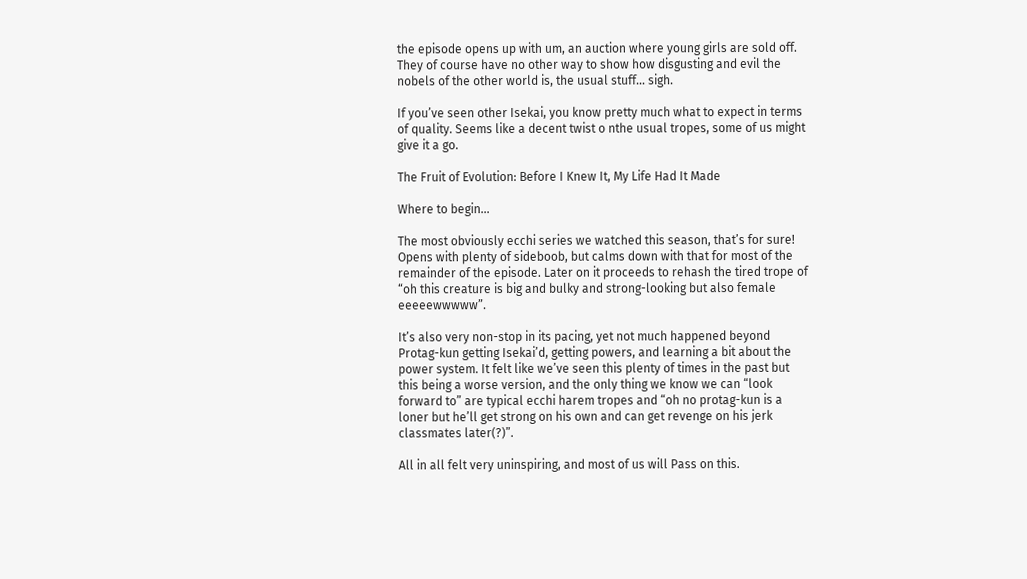the episode opens up with um, an auction where young girls are sold off. They of course have no other way to show how disgusting and evil the nobels of the other world is, the usual stuff… sigh.

If you’ve seen other Isekai, you know pretty much what to expect in terms of quality. Seems like a decent twist o nthe usual tropes, some of us might give it a go.

The Fruit of Evolution: Before I Knew It, My Life Had It Made

Where to begin…

The most obviously ecchi series we watched this season, that’s for sure! Opens with plenty of sideboob, but calms down with that for most of the remainder of the episode. Later on it proceeds to rehash the tired trope of “oh this creature is big and bulky and strong-looking but also female eeeeewwwww”.

It’s also very non-stop in its pacing, yet not much happened beyond Protag-kun getting Isekai’d, getting powers, and learning a bit about the power system. It felt like we’ve seen this plenty of times in the past but this being a worse version, and the only thing we know we can “look forward to” are typical ecchi harem tropes and “oh no protag-kun is a loner but he’ll get strong on his own and can get revenge on his jerk classmates later(?)”.

All in all felt very uninspiring, and most of us will Pass on this.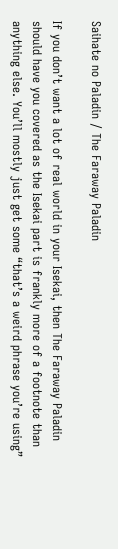Saihate no Paladin / The Faraway Paladin

If you don’t want a lot of real world in your Isekai, then The Faraway Paladin should have you covered as the Isekai part is frankly more of a footnote than anything else. You’ll mostly just get some “that’s a weird phrase you’re using”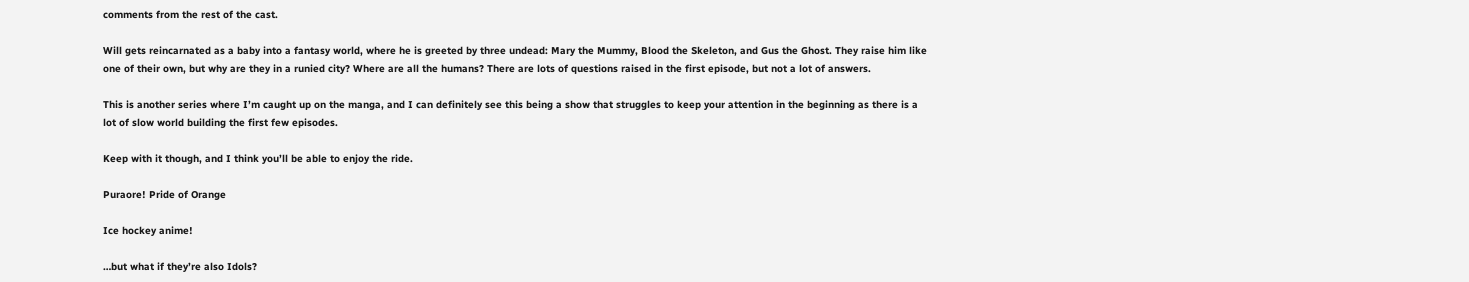comments from the rest of the cast.

Will gets reincarnated as a baby into a fantasy world, where he is greeted by three undead: Mary the Mummy, Blood the Skeleton, and Gus the Ghost. They raise him like one of their own, but why are they in a runied city? Where are all the humans? There are lots of questions raised in the first episode, but not a lot of answers.

This is another series where I’m caught up on the manga, and I can definitely see this being a show that struggles to keep your attention in the beginning as there is a lot of slow world building the first few episodes.

Keep with it though, and I think you’ll be able to enjoy the ride.

Puraore! Pride of Orange

Ice hockey anime!

…but what if they’re also Idols?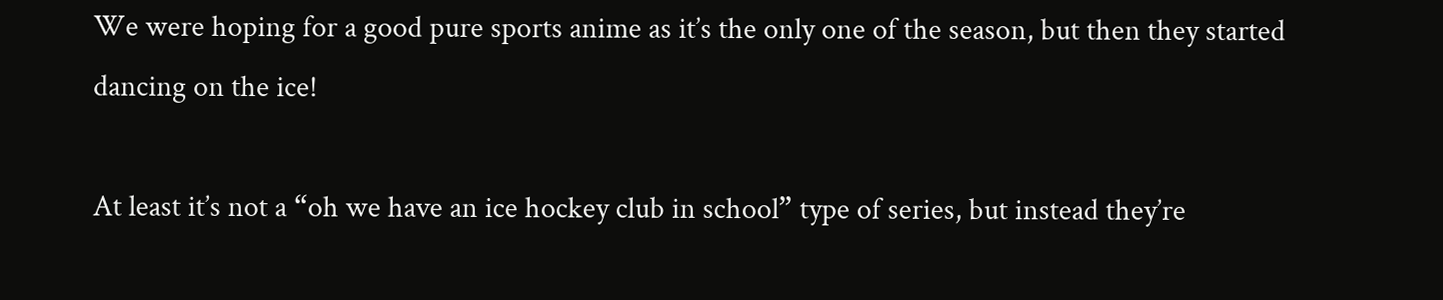We were hoping for a good pure sports anime as it’s the only one of the season, but then they started dancing on the ice!

At least it’s not a “oh we have an ice hockey club in school” type of series, but instead they’re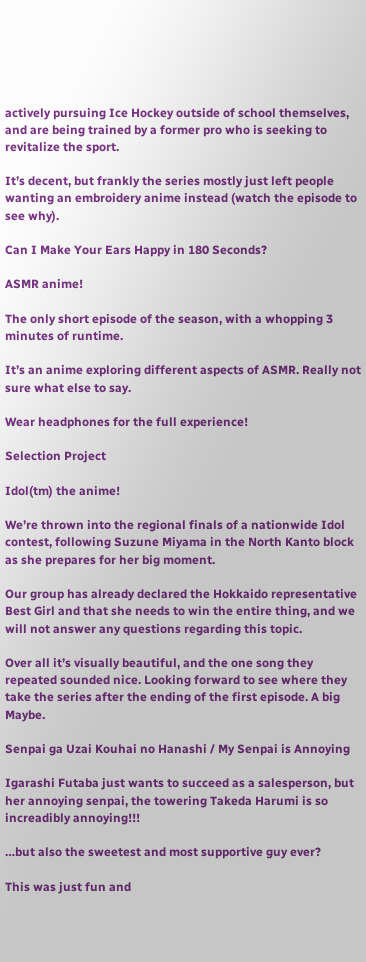actively pursuing Ice Hockey outside of school themselves, and are being trained by a former pro who is seeking to revitalize the sport.

It’s decent, but frankly the series mostly just left people wanting an embroidery anime instead (watch the episode to see why).

Can I Make Your Ears Happy in 180 Seconds?

ASMR anime!

The only short episode of the season, with a whopping 3 minutes of runtime.

It’s an anime exploring different aspects of ASMR. Really not sure what else to say.

Wear headphones for the full experience!

Selection Project

Idol(tm) the anime!

We’re thrown into the regional finals of a nationwide Idol contest, following Suzune Miyama in the North Kanto block as she prepares for her big moment.

Our group has already declared the Hokkaido representative Best Girl and that she needs to win the entire thing, and we will not answer any questions regarding this topic.

Over all it’s visually beautiful, and the one song they repeated sounded nice. Looking forward to see where they take the series after the ending of the first episode. A big Maybe.

Senpai ga Uzai Kouhai no Hanashi / My Senpai is Annoying

Igarashi Futaba just wants to succeed as a salesperson, but her annoying senpai, the towering Takeda Harumi is so increadibly annoying!!!

…but also the sweetest and most supportive guy ever?

This was just fun and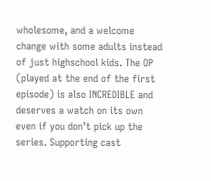wholesome, and a welcome change with some adults instead of just highschool kids. The OP (played at the end of the first episode) is also INCREDIBLE and deserves a watch on its own even if you don’t pick up the series. Supporting cast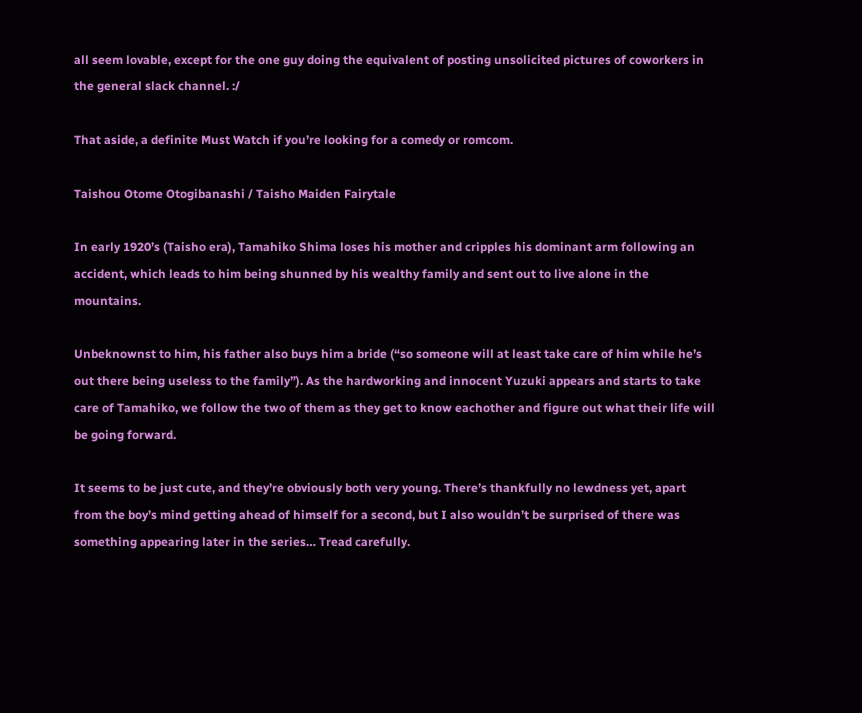all seem lovable, except for the one guy doing the equivalent of posting unsolicited pictures of coworkers in the general slack channel. :/

That aside, a definite Must Watch if you’re looking for a comedy or romcom.

Taishou Otome Otogibanashi / Taisho Maiden Fairytale

In early 1920’s (Taisho era), Tamahiko Shima loses his mother and cripples his dominant arm following an accident, which leads to him being shunned by his wealthy family and sent out to live alone in the mountains.

Unbeknownst to him, his father also buys him a bride (“so someone will at least take care of him while he’s out there being useless to the family”). As the hardworking and innocent Yuzuki appears and starts to take care of Tamahiko, we follow the two of them as they get to know eachother and figure out what their life will be going forward.

It seems to be just cute, and they’re obviously both very young. There’s thankfully no lewdness yet, apart from the boy’s mind getting ahead of himself for a second, but I also wouldn’t be surprised of there was something appearing later in the series… Tread carefully.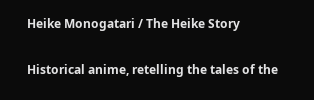Heike Monogatari / The Heike Story

Historical anime, retelling the tales of the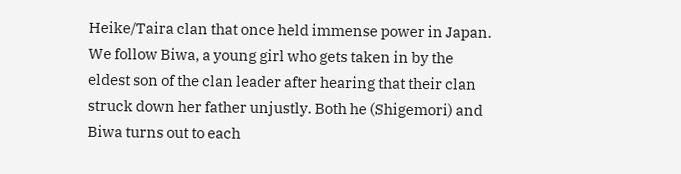Heike/Taira clan that once held immense power in Japan. We follow Biwa, a young girl who gets taken in by the eldest son of the clan leader after hearing that their clan struck down her father unjustly. Both he (Shigemori) and Biwa turns out to each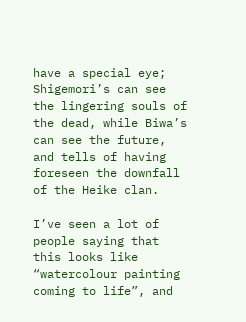have a special eye; Shigemori’s can see the lingering souls of the dead, while Biwa’s can see the future, and tells of having foreseen the downfall of the Heike clan.

I’ve seen a lot of people saying that this looks like “watercolour painting coming to life”, and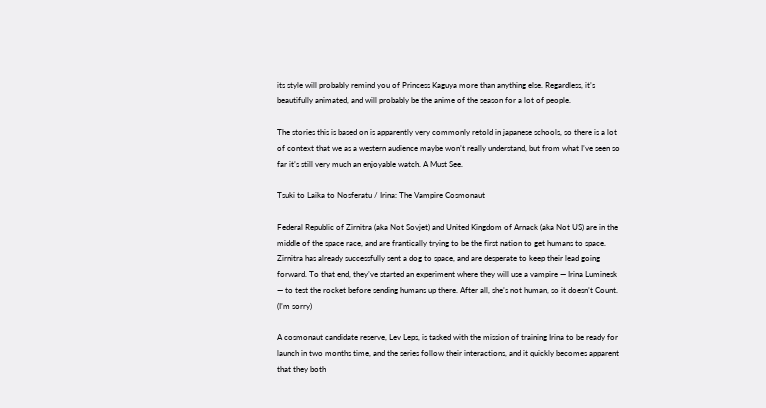its style will probably remind you of Princess Kaguya more than anything else. Regardless, it’s beautifully animated, and will probably be the anime of the season for a lot of people.

The stories this is based on is apparently very commonly retold in japanese schools, so there is a lot of context that we as a western audience maybe won’t really understand, but from what I’ve seen so far it’s still very much an enjoyable watch. A Must See.

Tsuki to Laika to Nosferatu / Irina: The Vampire Cosmonaut

Federal Republic of Zirnitra (aka Not Sovjet) and United Kingdom of Arnack (aka Not US) are in the middle of the space race, and are frantically trying to be the first nation to get humans to space. Zirnitra has already successfully sent a dog to space, and are desperate to keep their lead going forward. To that end, they’ve started an experiment where they will use a vampire — Irina Luminesk — to test the rocket before sending humans up there. After all, she’s not human, so it doesn’t Count. (I’m sorry)

A cosmonaut candidate reserve, Lev Leps, is tasked with the mission of training Irina to be ready for launch in two months time, and the series follow their interactions, and it quickly becomes apparent that they both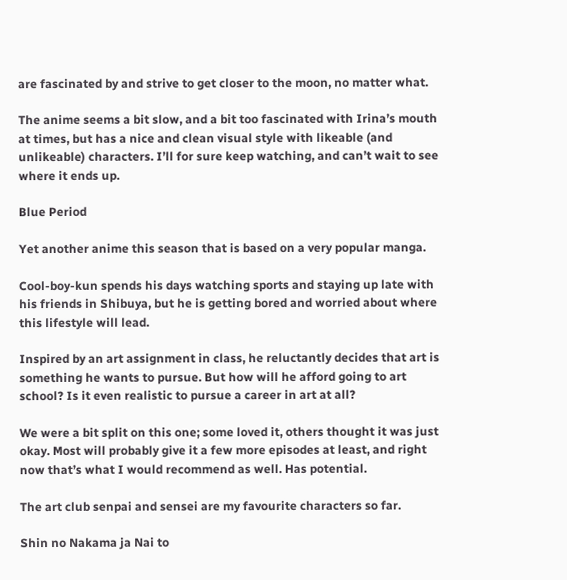are fascinated by and strive to get closer to the moon, no matter what.

The anime seems a bit slow, and a bit too fascinated with Irina’s mouth at times, but has a nice and clean visual style with likeable (and unlikeable) characters. I’ll for sure keep watching, and can’t wait to see where it ends up.

Blue Period

Yet another anime this season that is based on a very popular manga.

Cool-boy-kun spends his days watching sports and staying up late with his friends in Shibuya, but he is getting bored and worried about where this lifestyle will lead.

Inspired by an art assignment in class, he reluctantly decides that art is something he wants to pursue. But how will he afford going to art school? Is it even realistic to pursue a career in art at all?

We were a bit split on this one; some loved it, others thought it was just okay. Most will probably give it a few more episodes at least, and right now that’s what I would recommend as well. Has potential.

The art club senpai and sensei are my favourite characters so far.

Shin no Nakama ja Nai to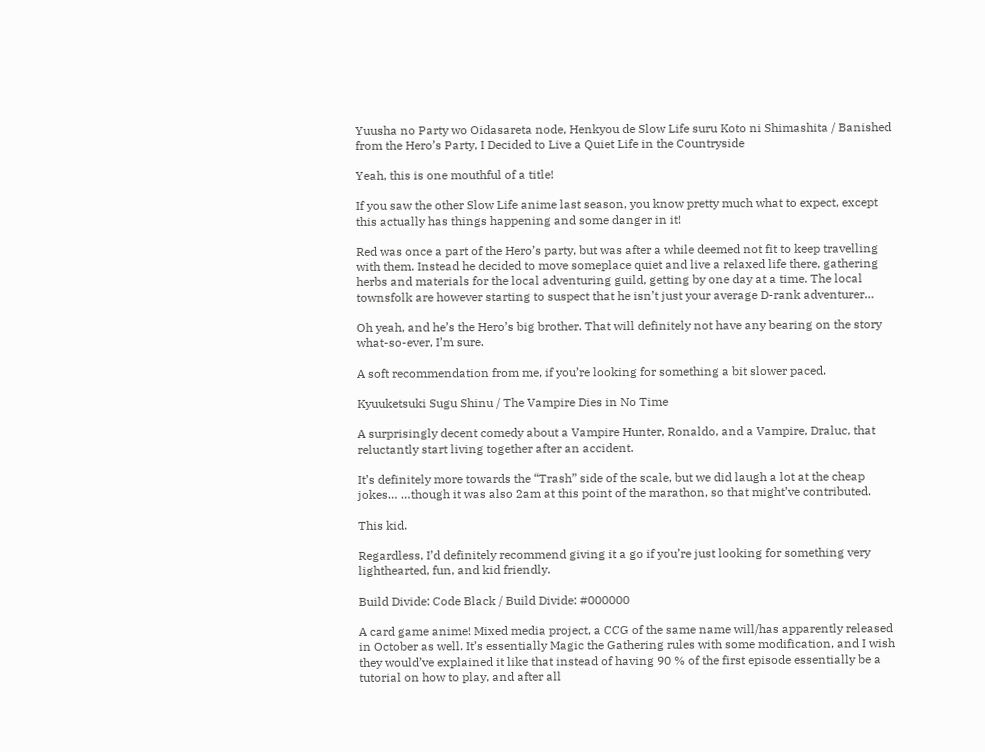Yuusha no Party wo Oidasareta node, Henkyou de Slow Life suru Koto ni Shimashita / Banished from the Hero’s Party, I Decided to Live a Quiet Life in the Countryside

Yeah, this is one mouthful of a title!

If you saw the other Slow Life anime last season, you know pretty much what to expect, except this actually has things happening and some danger in it!

Red was once a part of the Hero’s party, but was after a while deemed not fit to keep travelling with them. Instead he decided to move someplace quiet and live a relaxed life there, gathering herbs and materials for the local adventuring guild, getting by one day at a time. The local townsfolk are however starting to suspect that he isn’t just your average D-rank adventurer…

Oh yeah, and he’s the Hero’s big brother. That will definitely not have any bearing on the story what-so-ever, I’m sure.

A soft recommendation from me, if you’re looking for something a bit slower paced.

Kyuuketsuki Sugu Shinu / The Vampire Dies in No Time

A surprisingly decent comedy about a Vampire Hunter, Ronaldo, and a Vampire, Draluc, that reluctantly start living together after an accident.

It’s definitely more towards the “Trash” side of the scale, but we did laugh a lot at the cheap jokes… …though it was also 2am at this point of the marathon, so that might’ve contributed.

This kid.

Regardless, I’d definitely recommend giving it a go if you’re just looking for something very lighthearted, fun, and kid friendly.

Build Divide: Code Black / Build Divide: #000000

A card game anime! Mixed media project, a CCG of the same name will/has apparently released in October as well. It’s essentially Magic the Gathering rules with some modification, and I wish they would’ve explained it like that instead of having 90 % of the first episode essentially be a tutorial on how to play, and after all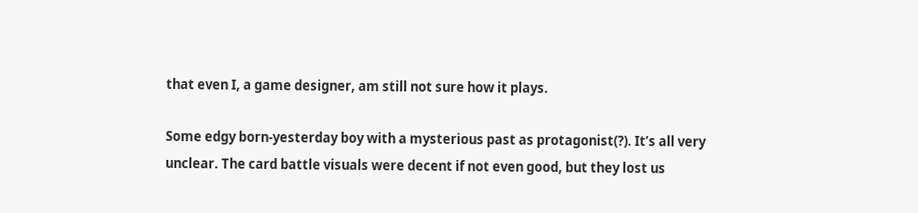that even I, a game designer, am still not sure how it plays.

Some edgy born-yesterday boy with a mysterious past as protagonist(?). It’s all very unclear. The card battle visuals were decent if not even good, but they lost us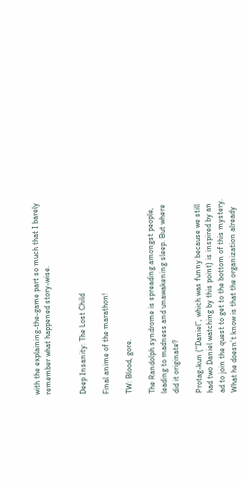with the explaining-the-game part so much that I barely remember what happened story-wise.


Deep Insanity: The Lost Child

Final anime of the marathon!

TW: Blood, gore.

The Randolph syndrome is spreading amongst people, leading to madness and unawakening sleep. But where did it originate?

Protag-kun (“Daniel”, which was funny because we still had two Daniel watching by this point) is inspired by an ad to join the quest to get to the bottom of this mystery. What he doesn’t know is that the organization already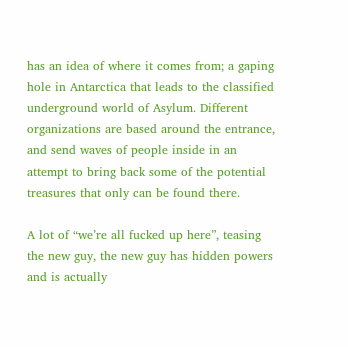has an idea of where it comes from; a gaping hole in Antarctica that leads to the classified underground world of Asylum. Different organizations are based around the entrance, and send waves of people inside in an attempt to bring back some of the potential treasures that only can be found there.

A lot of “we’re all fucked up here”, teasing the new guy, the new guy has hidden powers and is actually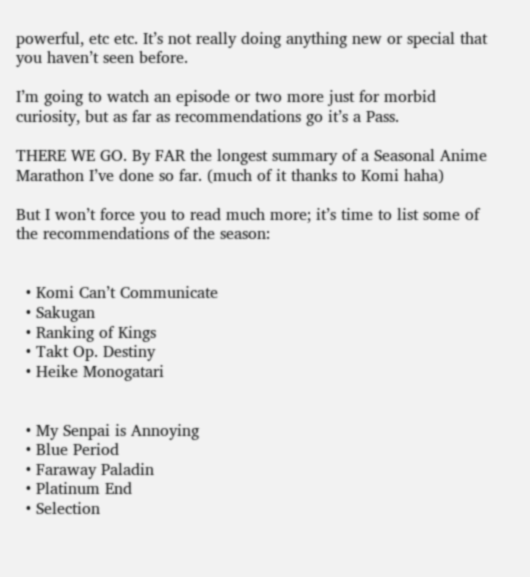powerful, etc etc. It’s not really doing anything new or special that you haven’t seen before.

I’m going to watch an episode or two more just for morbid curiosity, but as far as recommendations go it’s a Pass.

THERE WE GO. By FAR the longest summary of a Seasonal Anime Marathon I’ve done so far. (much of it thanks to Komi haha)

But I won’t force you to read much more; it’s time to list some of the recommendations of the season:


  • Komi Can’t Communicate
  • Sakugan
  • Ranking of Kings
  • Takt Op. Destiny
  • Heike Monogatari


  • My Senpai is Annoying
  • Blue Period
  • Faraway Paladin
  • Platinum End
  • Selection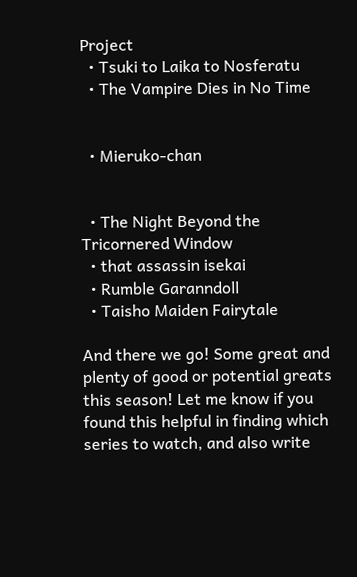Project
  • Tsuki to Laika to Nosferatu
  • The Vampire Dies in No Time


  • Mieruko-chan


  • The Night Beyond the Tricornered Window
  • that assassin isekai
  • Rumble Garanndoll
  • Taisho Maiden Fairytale

And there we go! Some great and plenty of good or potential greats this season! Let me know if you found this helpful in finding which series to watch, and also write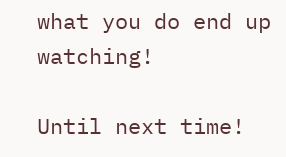what you do end up watching!

Until next time!